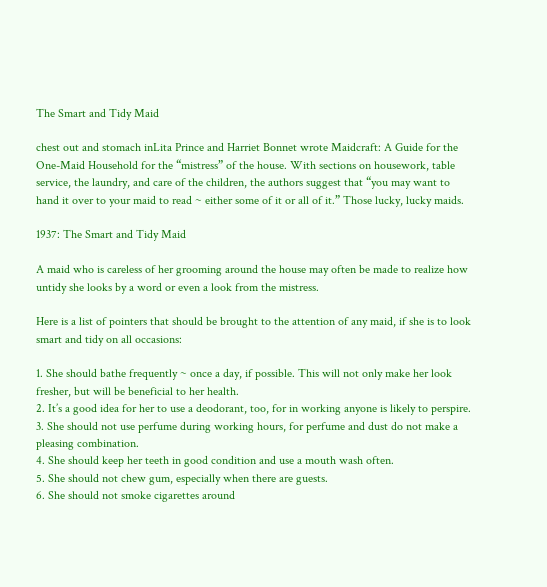The Smart and Tidy Maid

chest out and stomach inLita Prince and Harriet Bonnet wrote Maidcraft: A Guide for the One-Maid Household for the “mistress” of the house. With sections on housework, table service, the laundry, and care of the children, the authors suggest that “you may want to hand it over to your maid to read ~ either some of it or all of it.” Those lucky, lucky maids.

1937: The Smart and Tidy Maid

A maid who is careless of her grooming around the house may often be made to realize how untidy she looks by a word or even a look from the mistress.

Here is a list of pointers that should be brought to the attention of any maid, if she is to look smart and tidy on all occasions:

1. She should bathe frequently ~ once a day, if possible. This will not only make her look fresher, but will be beneficial to her health.
2. It’s a good idea for her to use a deodorant, too, for in working anyone is likely to perspire.
3. She should not use perfume during working hours, for perfume and dust do not make a pleasing combination.
4. She should keep her teeth in good condition and use a mouth wash often.
5. She should not chew gum, especially when there are guests.
6. She should not smoke cigarettes around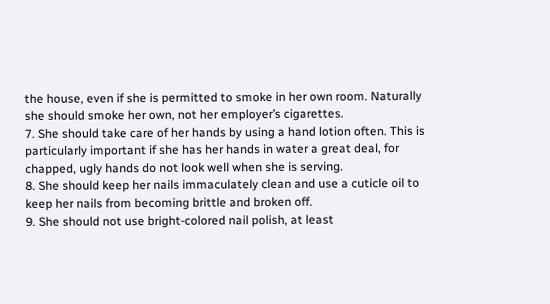the house, even if she is permitted to smoke in her own room. Naturally she should smoke her own, not her employer’s cigarettes.
7. She should take care of her hands by using a hand lotion often. This is particularly important if she has her hands in water a great deal, for chapped, ugly hands do not look well when she is serving.
8. She should keep her nails immaculately clean and use a cuticle oil to keep her nails from becoming brittle and broken off.
9. She should not use bright-colored nail polish, at least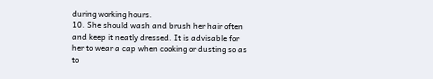during working hours.
10. She should wash and brush her hair often and keep it neatly dressed. It is advisable for her to wear a cap when cooking or dusting so as to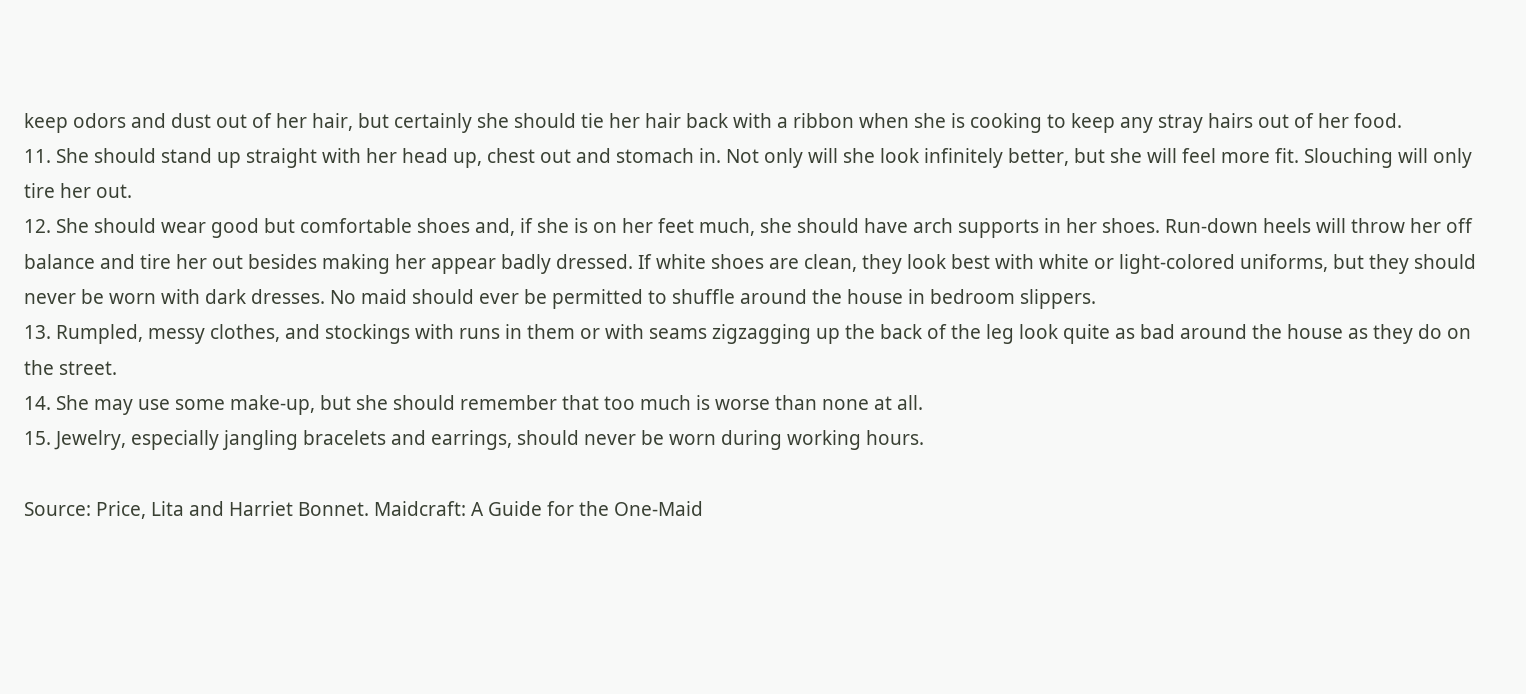keep odors and dust out of her hair, but certainly she should tie her hair back with a ribbon when she is cooking to keep any stray hairs out of her food.
11. She should stand up straight with her head up, chest out and stomach in. Not only will she look infinitely better, but she will feel more fit. Slouching will only tire her out.
12. She should wear good but comfortable shoes and, if she is on her feet much, she should have arch supports in her shoes. Run-down heels will throw her off balance and tire her out besides making her appear badly dressed. If white shoes are clean, they look best with white or light-colored uniforms, but they should never be worn with dark dresses. No maid should ever be permitted to shuffle around the house in bedroom slippers.
13. Rumpled, messy clothes, and stockings with runs in them or with seams zigzagging up the back of the leg look quite as bad around the house as they do on the street.
14. She may use some make-up, but she should remember that too much is worse than none at all.
15. Jewelry, especially jangling bracelets and earrings, should never be worn during working hours.

Source: Price, Lita and Harriet Bonnet. Maidcraft: A Guide for the One-Maid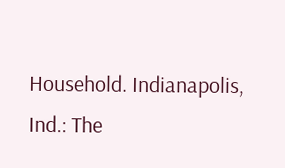Household. Indianapolis, Ind.: The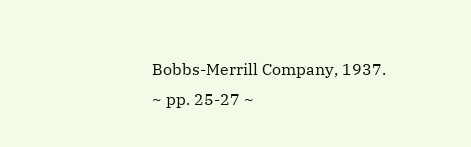Bobbs-Merrill Company, 1937.
~ pp. 25-27 ~